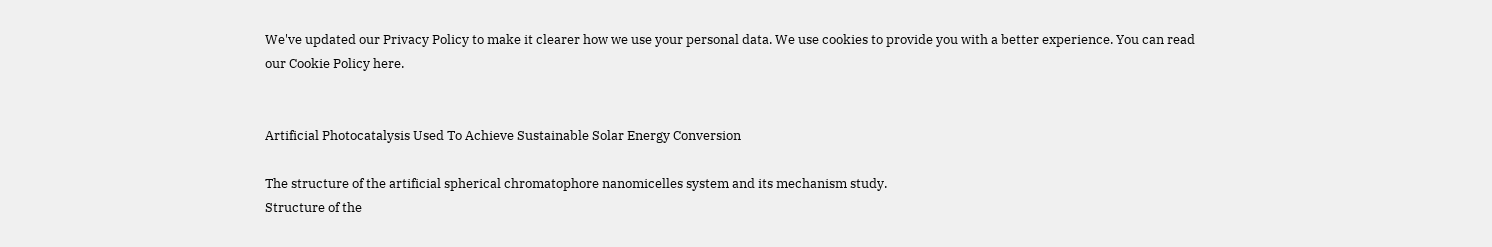We've updated our Privacy Policy to make it clearer how we use your personal data. We use cookies to provide you with a better experience. You can read our Cookie Policy here.


Artificial Photocatalysis Used To Achieve Sustainable Solar Energy Conversion

The structure of the artificial spherical chromatophore nanomicelles system and its mechanism study.
Structure of the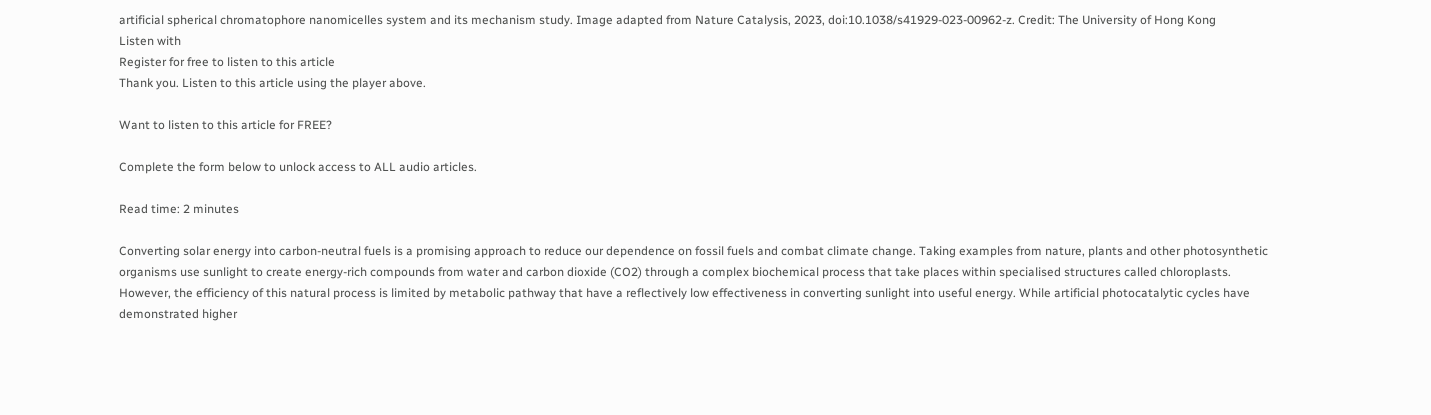artificial spherical chromatophore nanomicelles system and its mechanism study. Image adapted from Nature Catalysis, 2023, doi:10.1038/s41929-023-00962-z. Credit: The University of Hong Kong
Listen with
Register for free to listen to this article
Thank you. Listen to this article using the player above.

Want to listen to this article for FREE?

Complete the form below to unlock access to ALL audio articles.

Read time: 2 minutes

Converting solar energy into carbon-neutral fuels is a promising approach to reduce our dependence on fossil fuels and combat climate change. Taking examples from nature, plants and other photosynthetic organisms use sunlight to create energy-rich compounds from water and carbon dioxide (CO2) through a complex biochemical process that take places within specialised structures called chloroplasts. However, the efficiency of this natural process is limited by metabolic pathway that have a reflectively low effectiveness in converting sunlight into useful energy. While artificial photocatalytic cycles have demonstrated higher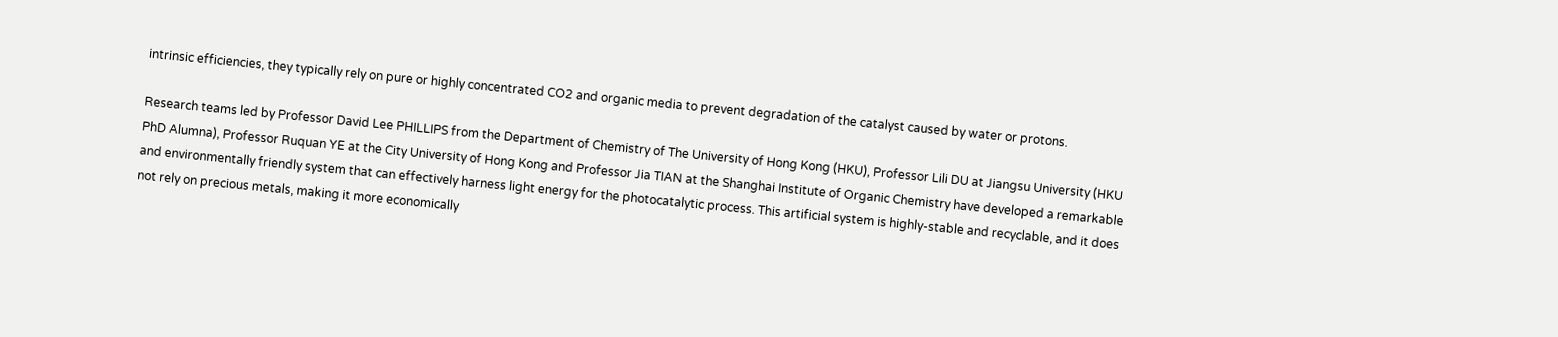intrinsic efficiencies, they typically rely on pure or highly concentrated CO2 and organic media to prevent degradation of the catalyst caused by water or protons.

Research teams led by Professor David Lee PHILLIPS from the Department of Chemistry of The University of Hong Kong (HKU), Professor Lili DU at Jiangsu University (HKU PhD Alumna), Professor Ruquan YE at the City University of Hong Kong and Professor Jia TIAN at the Shanghai Institute of Organic Chemistry have developed a remarkable and environmentally friendly system that can effectively harness light energy for the photocatalytic process. This artificial system is highly-stable and recyclable, and it does not rely on precious metals, making it more economically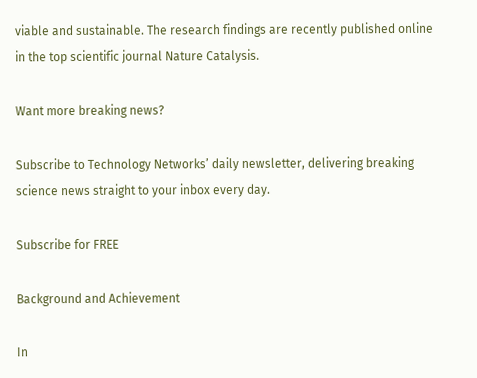viable and sustainable. The research findings are recently published online in the top scientific journal Nature Catalysis.

Want more breaking news?

Subscribe to Technology Networks’ daily newsletter, delivering breaking science news straight to your inbox every day.

Subscribe for FREE

Background and Achievement

In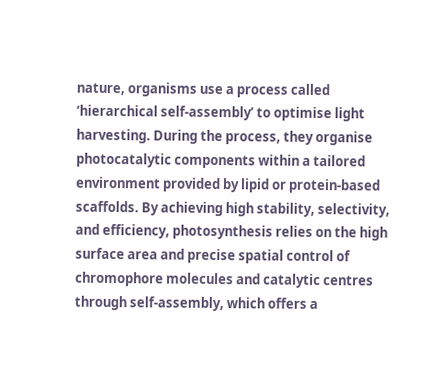nature, organisms use a process called ‘hierarchical self-assembly’ to optimise light harvesting. During the process, they organise photocatalytic components within a tailored environment provided by lipid or protein-based scaffolds. By achieving high stability, selectivity, and efficiency, photosynthesis relies on the high surface area and precise spatial control of chromophore molecules and catalytic centres through self-assembly, which offers a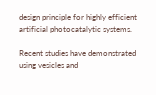design principle for highly efficient artificial photocatalytic systems.

Recent studies have demonstrated using vesicles and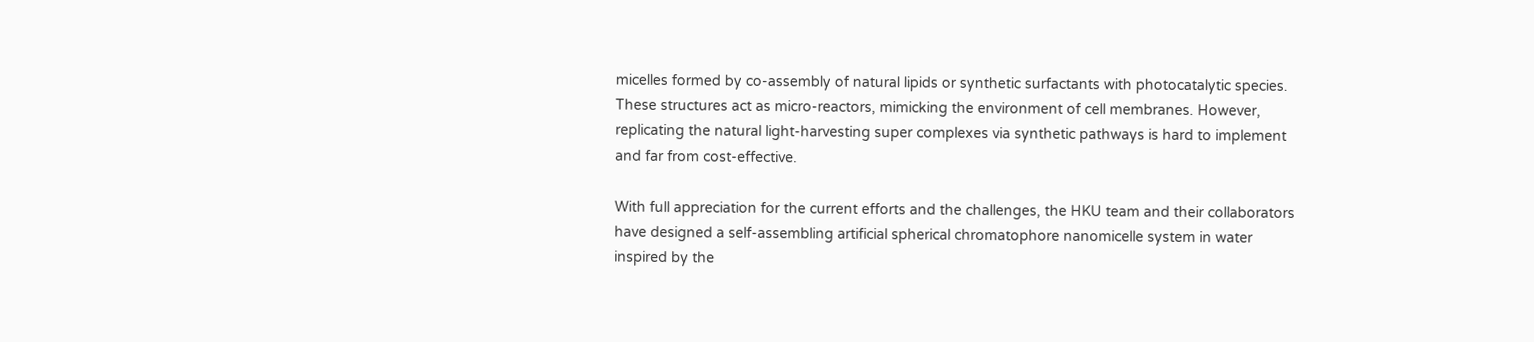micelles formed by co-assembly of natural lipids or synthetic surfactants with photocatalytic species. These structures act as micro-reactors, mimicking the environment of cell membranes. However, replicating the natural light-harvesting super complexes via synthetic pathways is hard to implement and far from cost-effective.

With full appreciation for the current efforts and the challenges, the HKU team and their collaborators have designed a self-assembling artificial spherical chromatophore nanomicelle system in water inspired by the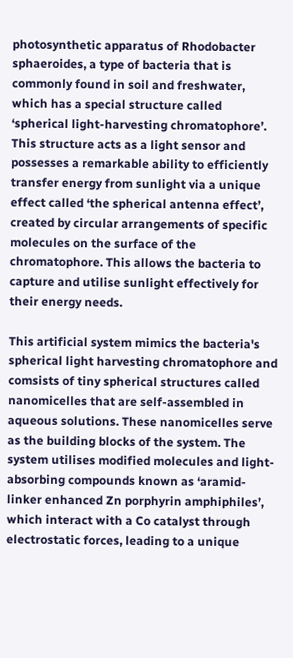photosynthetic apparatus of Rhodobacter sphaeroides, a type of bacteria that is commonly found in soil and freshwater, which has a special structure called ‘spherical light-harvesting chromatophore’. This structure acts as a light sensor and possesses a remarkable ability to efficiently transfer energy from sunlight via a unique effect called ‘the spherical antenna effect’, created by circular arrangements of specific molecules on the surface of the chromatophore. This allows the bacteria to capture and utilise sunlight effectively for their energy needs.

This artificial system mimics the bacteria's spherical light harvesting chromatophore and comsists of tiny spherical structures called nanomicelles that are self-assembled in aqueous solutions. These nanomicelles serve as the building blocks of the system. The system utilises modified molecules and light-absorbing compounds known as ‘aramid-linker enhanced Zn porphyrin amphiphiles’, which interact with a Co catalyst through electrostatic forces, leading to a unique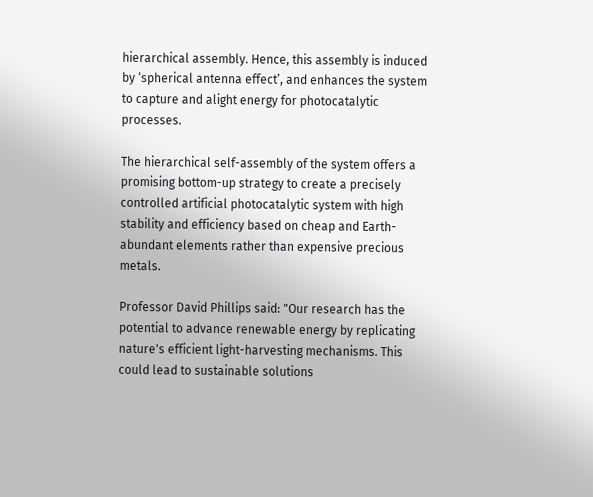hierarchical assembly. Hence, this assembly is induced by ‘spherical antenna effect’, and enhances the system to capture and alight energy for photocatalytic processes.

The hierarchical self-assembly of the system offers a promising bottom-up strategy to create a precisely controlled artificial photocatalytic system with high stability and efficiency based on cheap and Earth-abundant elements rather than expensive precious metals.

Professor David Phillips said: "Our research has the potential to advance renewable energy by replicating nature's efficient light-harvesting mechanisms. This could lead to sustainable solutions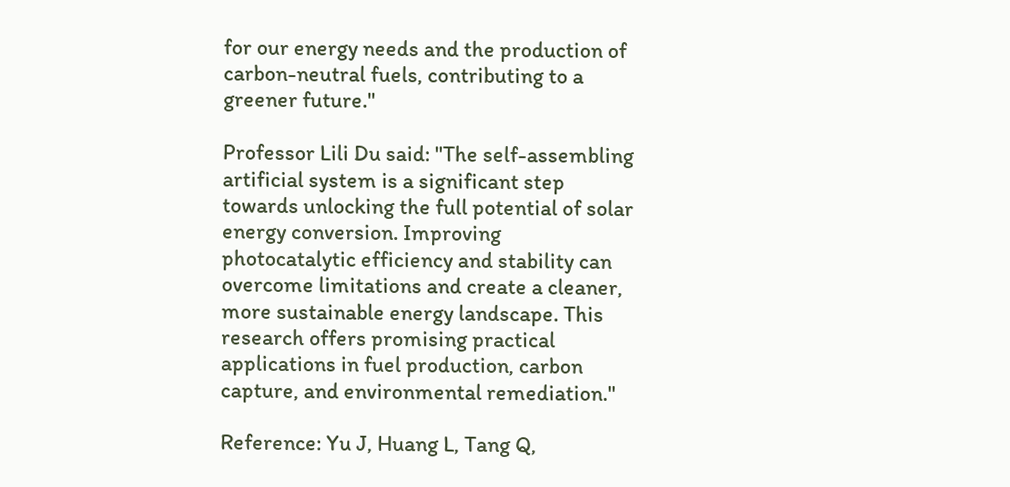for our energy needs and the production of carbon-neutral fuels, contributing to a greener future."

Professor Lili Du said: "The self-assembling artificial system is a significant step towards unlocking the full potential of solar energy conversion. Improving photocatalytic efficiency and stability can overcome limitations and create a cleaner, more sustainable energy landscape. This research offers promising practical applications in fuel production, carbon capture, and environmental remediation."

Reference: Yu J, Huang L, Tang Q,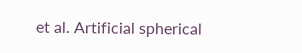et al. Artificial spherical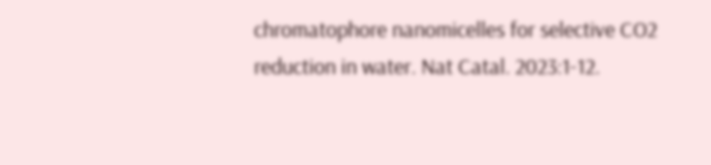chromatophore nanomicelles for selective CO2 reduction in water. Nat Catal. 2023:1-12.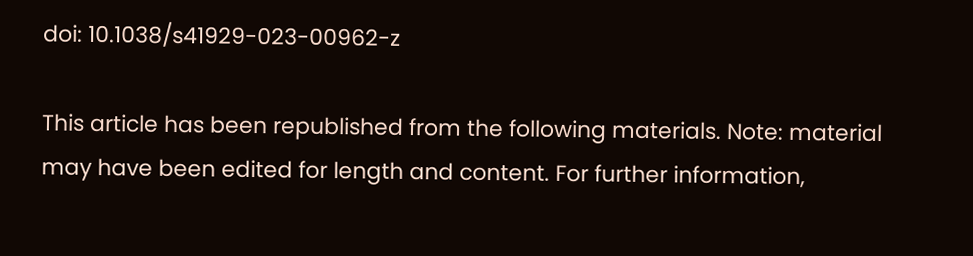doi: 10.1038/s41929-023-00962-z

This article has been republished from the following materials. Note: material may have been edited for length and content. For further information,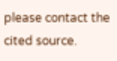please contact the cited source.